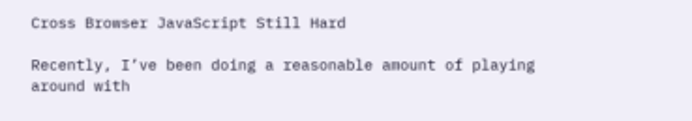Cross Browser JavaScript Still Hard

Recently, I’ve been doing a reasonable amount of playing around with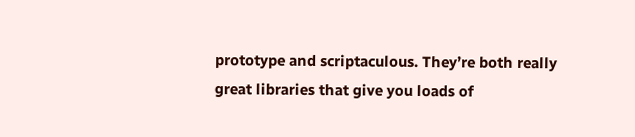prototype and scriptaculous. They’re both really great libraries that give you loads of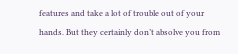features and take a lot of trouble out of your hands. But they certainly don’t absolve you from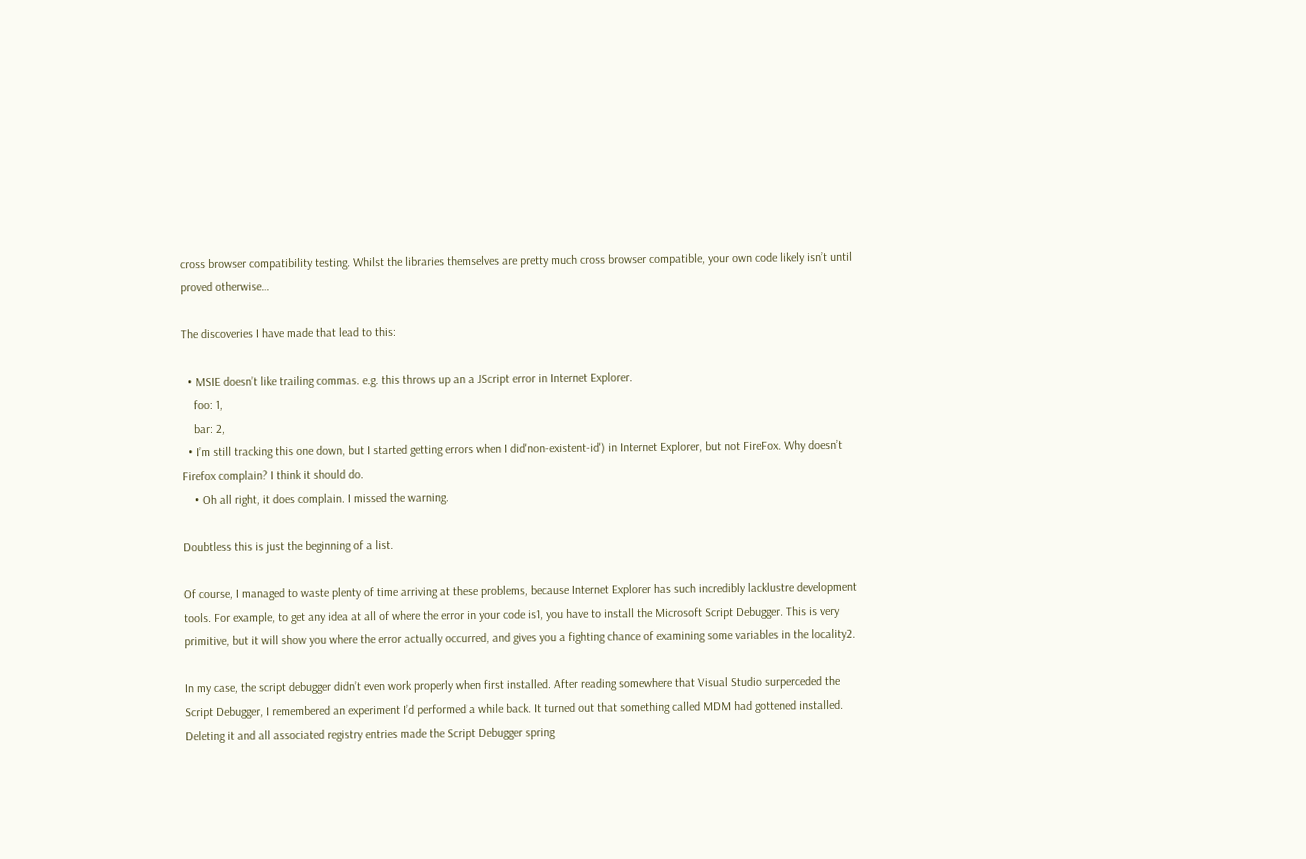cross browser compatibility testing. Whilst the libraries themselves are pretty much cross browser compatible, your own code likely isn’t until proved otherwise…

The discoveries I have made that lead to this:

  • MSIE doesn’t like trailing commas. e.g. this throws up an a JScript error in Internet Explorer.
    foo: 1,
    bar: 2,
  • I’m still tracking this one down, but I started getting errors when I did'non-existent-id') in Internet Explorer, but not FireFox. Why doesn’t Firefox complain? I think it should do.
    • Oh all right, it does complain. I missed the warning.

Doubtless this is just the beginning of a list.

Of course, I managed to waste plenty of time arriving at these problems, because Internet Explorer has such incredibly lacklustre development tools. For example, to get any idea at all of where the error in your code is1, you have to install the Microsoft Script Debugger. This is very primitive, but it will show you where the error actually occurred, and gives you a fighting chance of examining some variables in the locality2.

In my case, the script debugger didn’t even work properly when first installed. After reading somewhere that Visual Studio surperceded the Script Debugger, I remembered an experiment I’d performed a while back. It turned out that something called MDM had gottened installed. Deleting it and all associated registry entries made the Script Debugger spring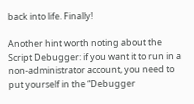back into life. Finally!

Another hint worth noting about the Script Debugger: if you want it to run in a non-administrator account, you need to put yourself in the “Debugger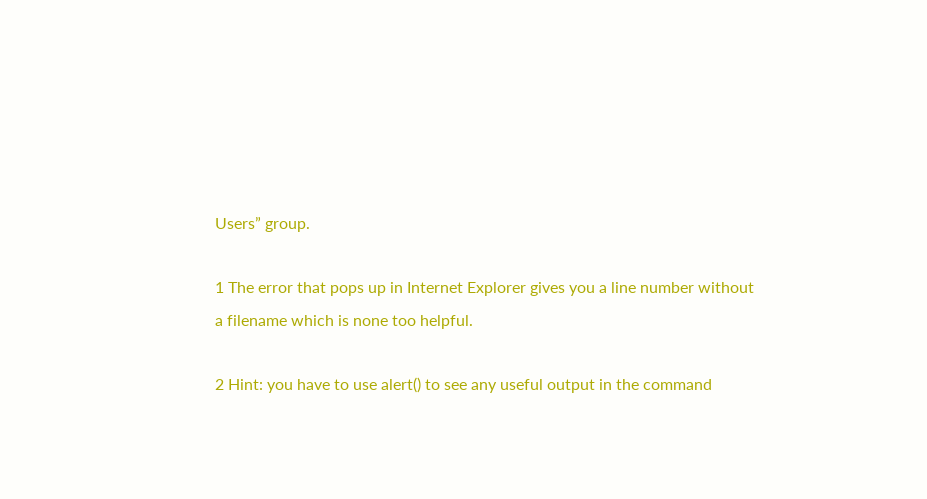Users” group.

1 The error that pops up in Internet Explorer gives you a line number without a filename which is none too helpful.

2 Hint: you have to use alert() to see any useful output in the command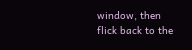window, then flick back to the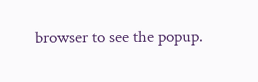browser to see the popup.